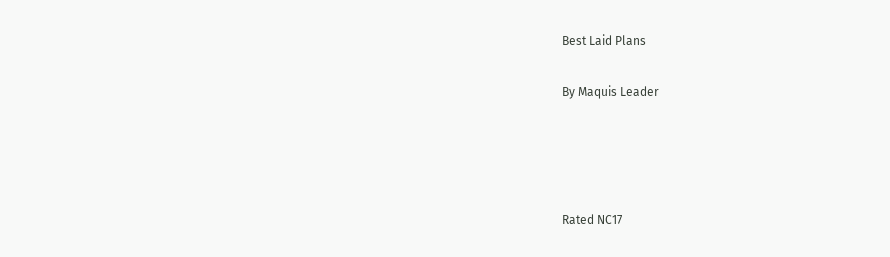Best Laid Plans

By Maquis Leader




Rated NC17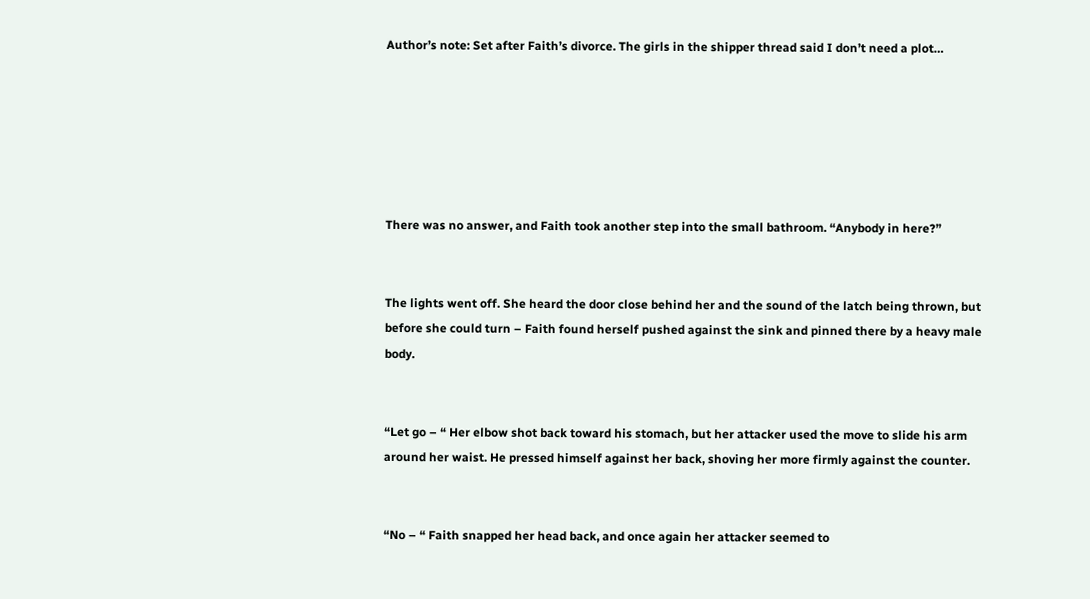Author’s note: Set after Faith’s divorce. The girls in the shipper thread said I don’t need a plot…






There was no answer, and Faith took another step into the small bathroom. “Anybody in here?”


The lights went off. She heard the door close behind her and the sound of the latch being thrown, but before she could turn – Faith found herself pushed against the sink and pinned there by a heavy male body.


“Let go – “ Her elbow shot back toward his stomach, but her attacker used the move to slide his arm around her waist. He pressed himself against her back, shoving her more firmly against the counter.


“No – “ Faith snapped her head back, and once again her attacker seemed to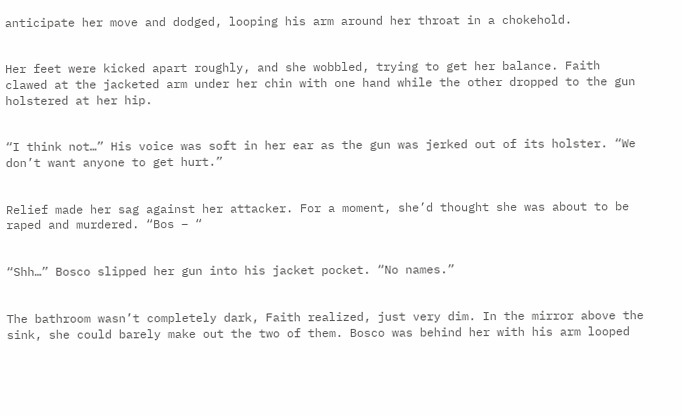anticipate her move and dodged, looping his arm around her throat in a chokehold.


Her feet were kicked apart roughly, and she wobbled, trying to get her balance. Faith clawed at the jacketed arm under her chin with one hand while the other dropped to the gun holstered at her hip.


“I think not…” His voice was soft in her ear as the gun was jerked out of its holster. “We don’t want anyone to get hurt.”


Relief made her sag against her attacker. For a moment, she’d thought she was about to be raped and murdered. “Bos – “


“Shh…” Bosco slipped her gun into his jacket pocket. “No names.”


The bathroom wasn’t completely dark, Faith realized, just very dim. In the mirror above the sink, she could barely make out the two of them. Bosco was behind her with his arm looped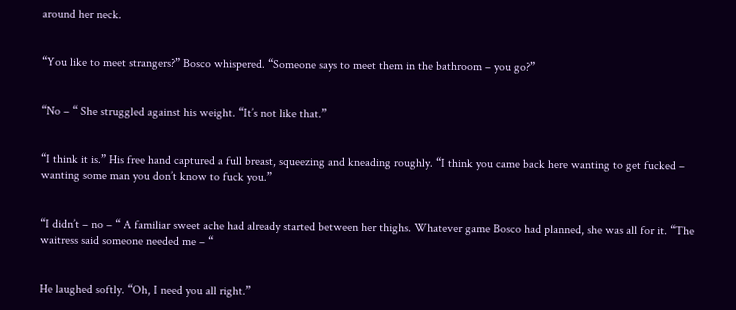around her neck.


“You like to meet strangers?” Bosco whispered. “Someone says to meet them in the bathroom – you go?”


“No – “ She struggled against his weight. “It’s not like that.”


“I think it is.” His free hand captured a full breast, squeezing and kneading roughly. “I think you came back here wanting to get fucked – wanting some man you don’t know to fuck you.”


“I didn’t – no – “ A familiar sweet ache had already started between her thighs. Whatever game Bosco had planned, she was all for it. “The waitress said someone needed me – “


He laughed softly. “Oh, I need you all right.”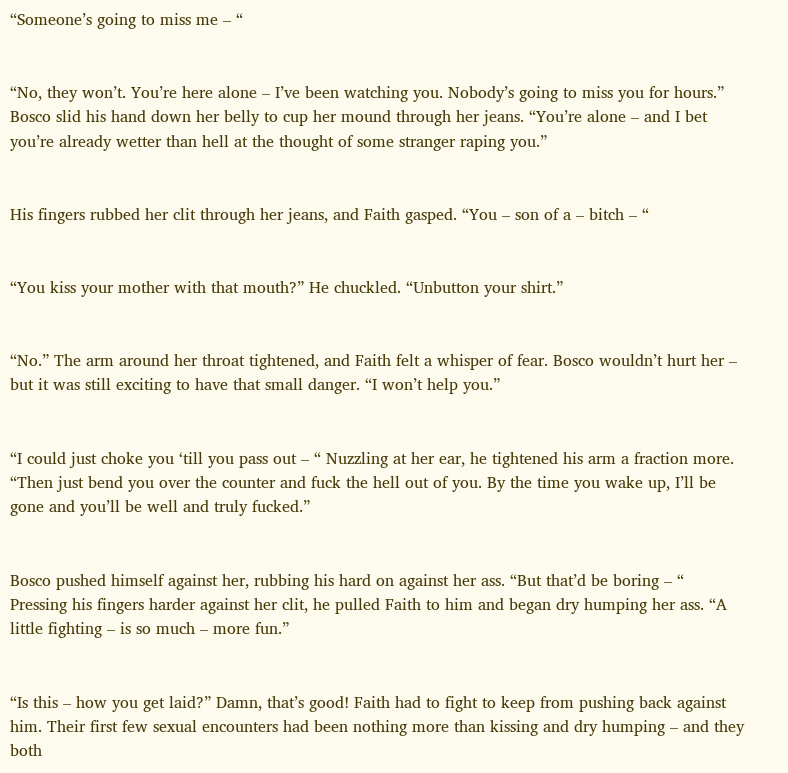“Someone’s going to miss me – “


“No, they won’t. You’re here alone – I’ve been watching you. Nobody’s going to miss you for hours.” Bosco slid his hand down her belly to cup her mound through her jeans. “You’re alone – and I bet you’re already wetter than hell at the thought of some stranger raping you.”


His fingers rubbed her clit through her jeans, and Faith gasped. “You – son of a – bitch – “


“You kiss your mother with that mouth?” He chuckled. “Unbutton your shirt.”


“No.” The arm around her throat tightened, and Faith felt a whisper of fear. Bosco wouldn’t hurt her – but it was still exciting to have that small danger. “I won’t help you.”


“I could just choke you ‘till you pass out – “ Nuzzling at her ear, he tightened his arm a fraction more. “Then just bend you over the counter and fuck the hell out of you. By the time you wake up, I’ll be gone and you’ll be well and truly fucked.”


Bosco pushed himself against her, rubbing his hard on against her ass. “But that’d be boring – “ Pressing his fingers harder against her clit, he pulled Faith to him and began dry humping her ass. “A little fighting – is so much – more fun.”


“Is this – how you get laid?” Damn, that’s good! Faith had to fight to keep from pushing back against him. Their first few sexual encounters had been nothing more than kissing and dry humping – and they both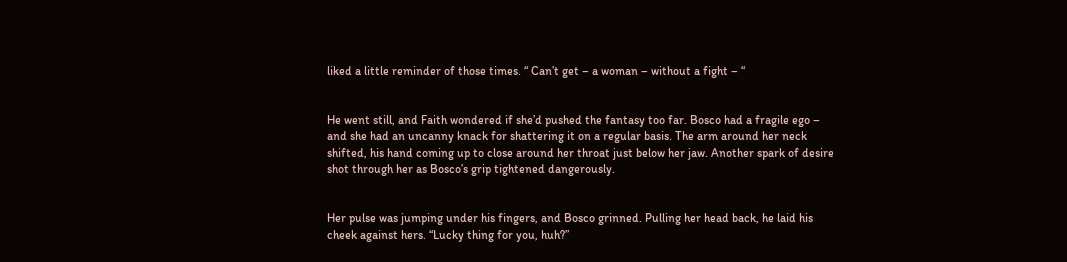liked a little reminder of those times. “ Can’t get – a woman – without a fight – “


He went still, and Faith wondered if she’d pushed the fantasy too far. Bosco had a fragile ego – and she had an uncanny knack for shattering it on a regular basis. The arm around her neck shifted, his hand coming up to close around her throat just below her jaw. Another spark of desire shot through her as Bosco’s grip tightened dangerously.


Her pulse was jumping under his fingers, and Bosco grinned. Pulling her head back, he laid his cheek against hers. “Lucky thing for you, huh?”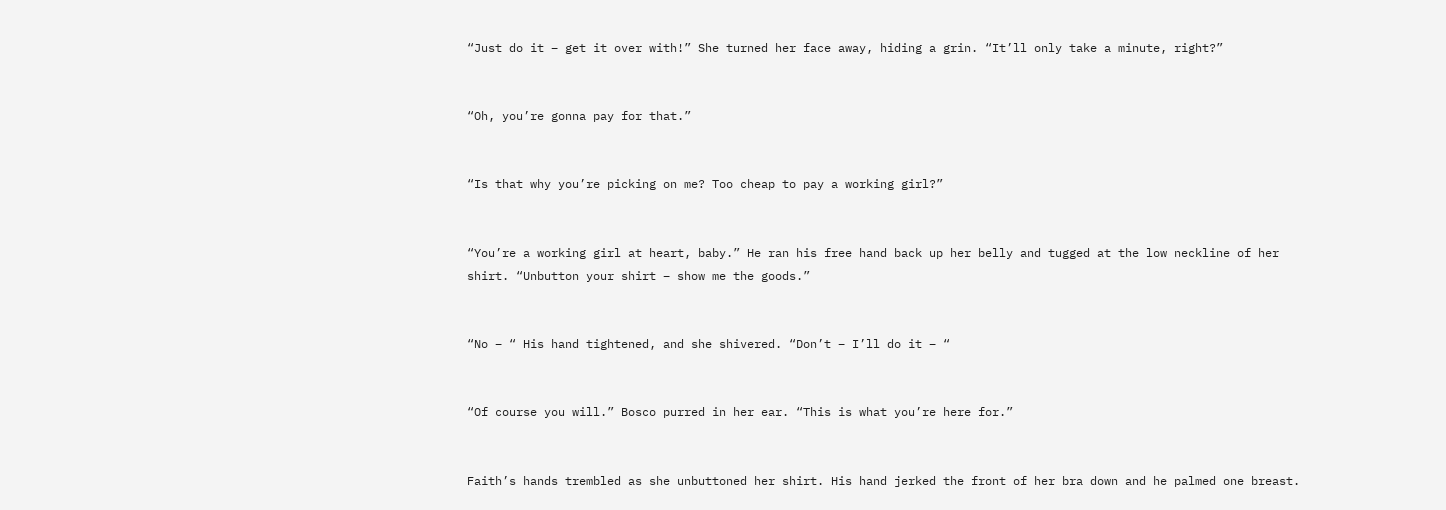“Just do it – get it over with!” She turned her face away, hiding a grin. “It’ll only take a minute, right?”


“Oh, you’re gonna pay for that.”


“Is that why you’re picking on me? Too cheap to pay a working girl?”


“You’re a working girl at heart, baby.” He ran his free hand back up her belly and tugged at the low neckline of her shirt. “Unbutton your shirt – show me the goods.”


“No – “ His hand tightened, and she shivered. “Don’t – I’ll do it – “


“Of course you will.” Bosco purred in her ear. “This is what you’re here for.”


Faith’s hands trembled as she unbuttoned her shirt. His hand jerked the front of her bra down and he palmed one breast.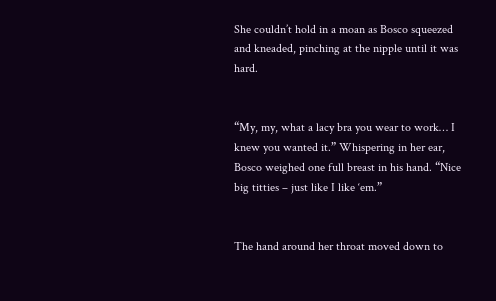She couldn’t hold in a moan as Bosco squeezed and kneaded, pinching at the nipple until it was hard.


“My, my, what a lacy bra you wear to work… I knew you wanted it.” Whispering in her ear, Bosco weighed one full breast in his hand. “Nice big titties – just like I like ‘em.”


The hand around her throat moved down to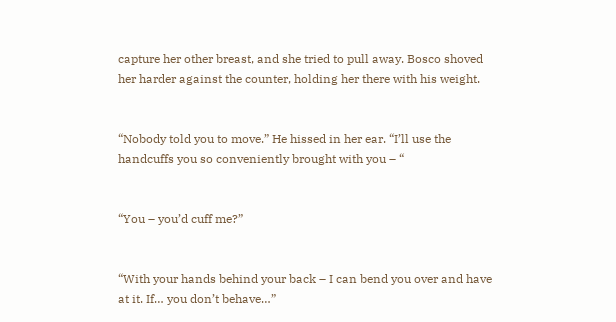capture her other breast, and she tried to pull away. Bosco shoved her harder against the counter, holding her there with his weight.


“Nobody told you to move.” He hissed in her ear. “I’ll use the handcuffs you so conveniently brought with you – “


“You – you’d cuff me?”


“With your hands behind your back – I can bend you over and have at it. If… you don’t behave…”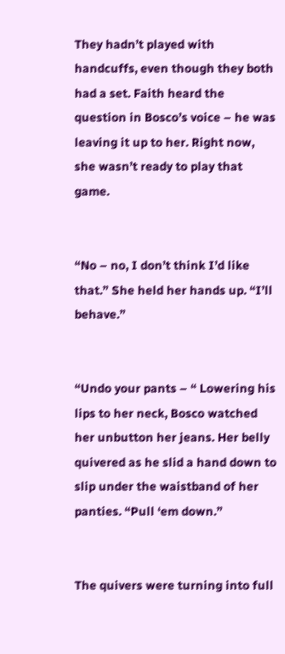They hadn’t played with handcuffs, even though they both had a set. Faith heard the question in Bosco’s voice – he was leaving it up to her. Right now, she wasn’t ready to play that game.


“No – no, I don’t think I’d like that.” She held her hands up. “I’ll behave.”


“Undo your pants – “ Lowering his lips to her neck, Bosco watched her unbutton her jeans. Her belly quivered as he slid a hand down to slip under the waistband of her panties. “Pull ‘em down.”


The quivers were turning into full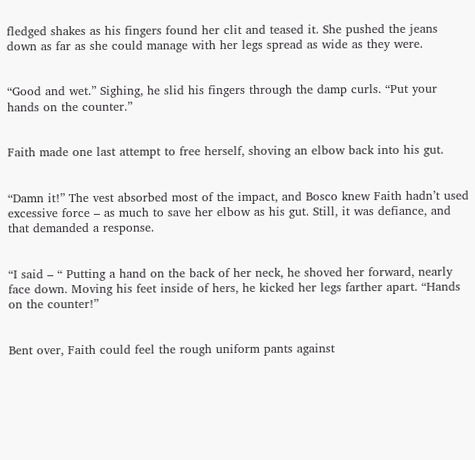fledged shakes as his fingers found her clit and teased it. She pushed the jeans down as far as she could manage with her legs spread as wide as they were.


“Good and wet.” Sighing, he slid his fingers through the damp curls. “Put your hands on the counter.”


Faith made one last attempt to free herself, shoving an elbow back into his gut.


“Damn it!” The vest absorbed most of the impact, and Bosco knew Faith hadn’t used excessive force – as much to save her elbow as his gut. Still, it was defiance, and that demanded a response.


“I said – “ Putting a hand on the back of her neck, he shoved her forward, nearly face down. Moving his feet inside of hers, he kicked her legs farther apart. “Hands on the counter!”


Bent over, Faith could feel the rough uniform pants against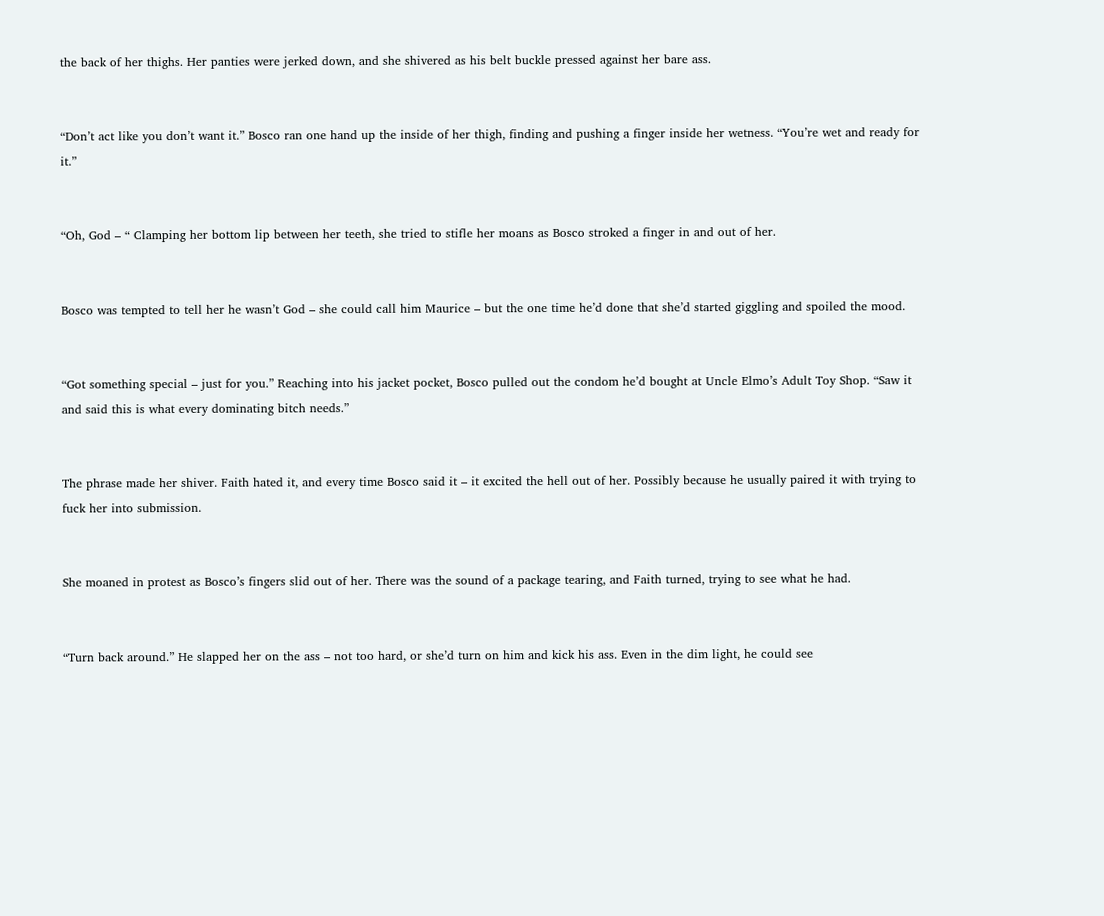the back of her thighs. Her panties were jerked down, and she shivered as his belt buckle pressed against her bare ass.


“Don’t act like you don’t want it.” Bosco ran one hand up the inside of her thigh, finding and pushing a finger inside her wetness. “You’re wet and ready for it.”


“Oh, God – “ Clamping her bottom lip between her teeth, she tried to stifle her moans as Bosco stroked a finger in and out of her.


Bosco was tempted to tell her he wasn’t God – she could call him Maurice – but the one time he’d done that she’d started giggling and spoiled the mood.


“Got something special – just for you.” Reaching into his jacket pocket, Bosco pulled out the condom he’d bought at Uncle Elmo’s Adult Toy Shop. “Saw it and said this is what every dominating bitch needs.”


The phrase made her shiver. Faith hated it, and every time Bosco said it – it excited the hell out of her. Possibly because he usually paired it with trying to fuck her into submission.


She moaned in protest as Bosco’s fingers slid out of her. There was the sound of a package tearing, and Faith turned, trying to see what he had.


“Turn back around.” He slapped her on the ass – not too hard, or she’d turn on him and kick his ass. Even in the dim light, he could see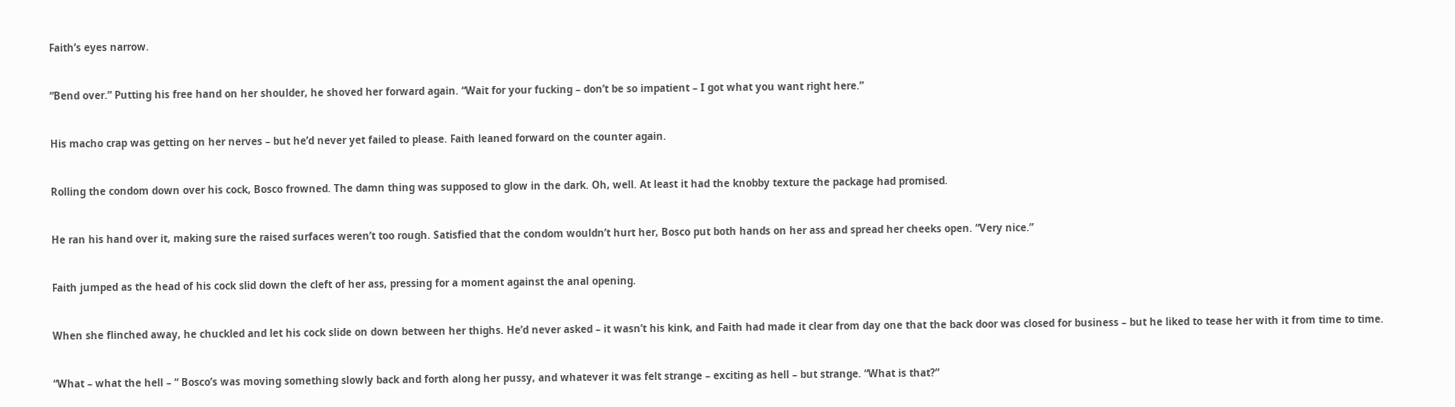Faith’s eyes narrow.


“Bend over.” Putting his free hand on her shoulder, he shoved her forward again. “Wait for your fucking – don’t be so impatient – I got what you want right here.”


His macho crap was getting on her nerves – but he’d never yet failed to please. Faith leaned forward on the counter again.


Rolling the condom down over his cock, Bosco frowned. The damn thing was supposed to glow in the dark. Oh, well. At least it had the knobby texture the package had promised.


He ran his hand over it, making sure the raised surfaces weren’t too rough. Satisfied that the condom wouldn’t hurt her, Bosco put both hands on her ass and spread her cheeks open. “Very nice.”


Faith jumped as the head of his cock slid down the cleft of her ass, pressing for a moment against the anal opening.


When she flinched away, he chuckled and let his cock slide on down between her thighs. He’d never asked – it wasn’t his kink, and Faith had made it clear from day one that the back door was closed for business – but he liked to tease her with it from time to time.


“What – what the hell – “ Bosco’s was moving something slowly back and forth along her pussy, and whatever it was felt strange – exciting as hell – but strange. “What is that?”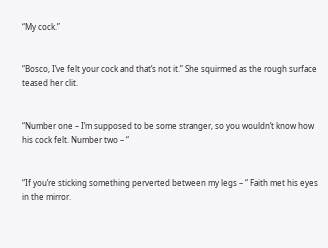“My cock.”


“Bosco, I’ve felt your cock and that’s not it.” She squirmed as the rough surface teased her clit.


“Number one – I’m supposed to be some stranger, so you wouldn’t know how his cock felt. Number two – “


“If you’re sticking something perverted between my legs – “ Faith met his eyes in the mirror.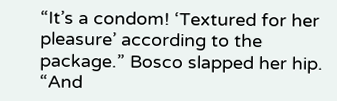“It’s a condom! ‘Textured for her pleasure’ according to the package.” Bosco slapped her hip. “And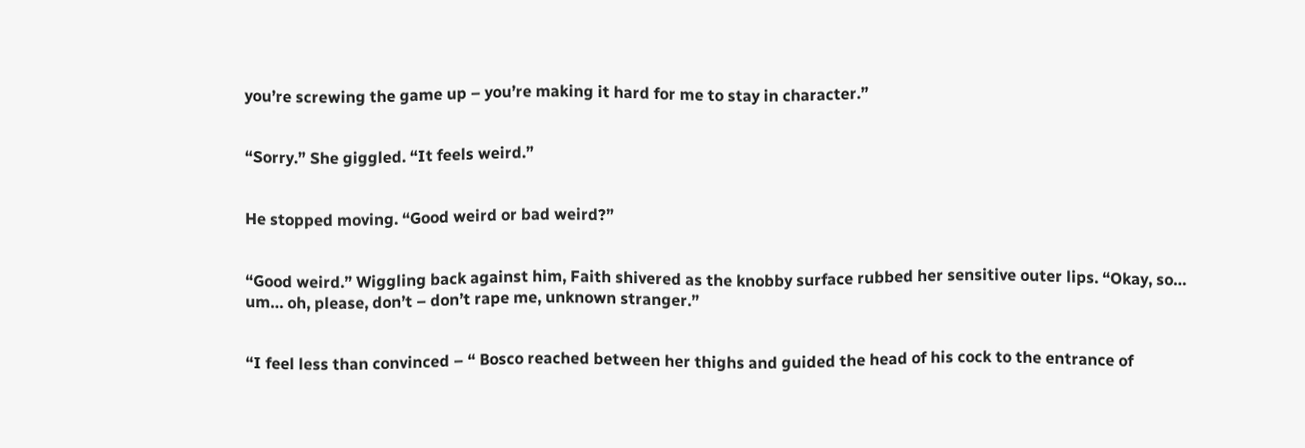you’re screwing the game up – you’re making it hard for me to stay in character.”


“Sorry.” She giggled. “It feels weird.”


He stopped moving. “Good weird or bad weird?”


“Good weird.” Wiggling back against him, Faith shivered as the knobby surface rubbed her sensitive outer lips. “Okay, so… um… oh, please, don’t – don’t rape me, unknown stranger.”


“I feel less than convinced – “ Bosco reached between her thighs and guided the head of his cock to the entrance of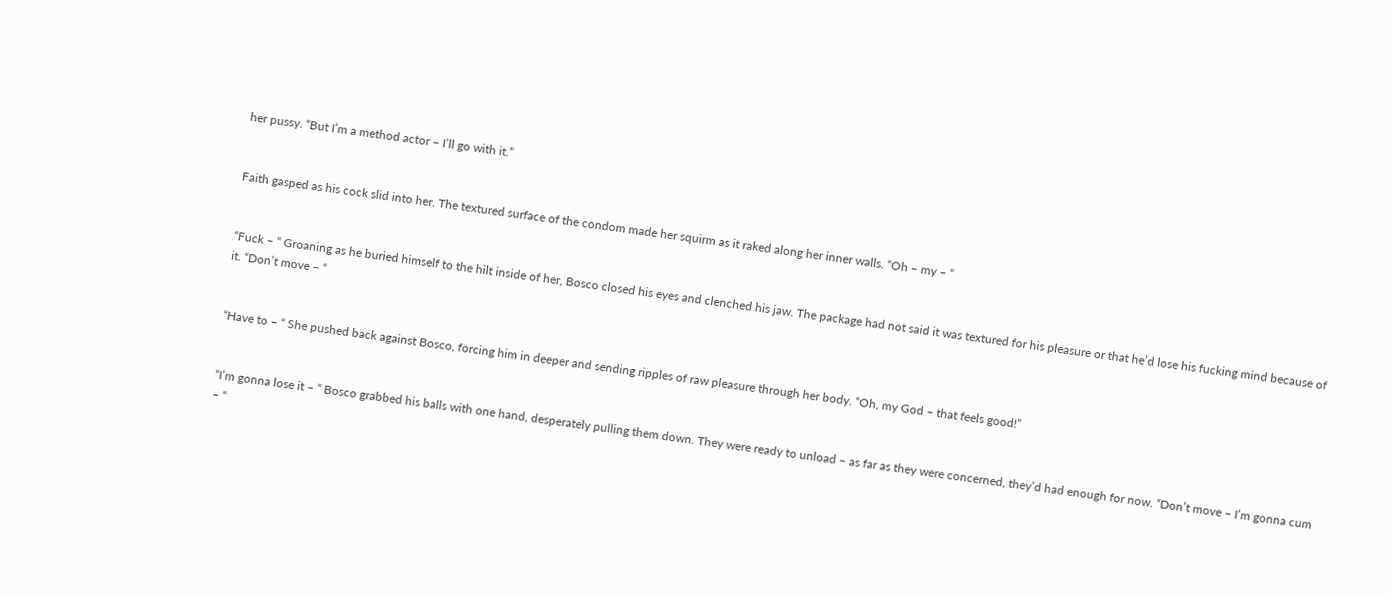her pussy. “But I’m a method actor – I’ll go with it.”


Faith gasped as his cock slid into her. The textured surface of the condom made her squirm as it raked along her inner walls. “Oh – my – “


“Fuck – “ Groaning as he buried himself to the hilt inside of her, Bosco closed his eyes and clenched his jaw. The package had not said it was textured for his pleasure or that he’d lose his fucking mind because of it. “Don’t move – “


“Have to – “ She pushed back against Bosco, forcing him in deeper and sending ripples of raw pleasure through her body. “Oh, my God – that feels good!”


“I’m gonna lose it – “ Bosco grabbed his balls with one hand, desperately pulling them down. They were ready to unload – as far as they were concerned, they’d had enough for now. “Don’t move – I’m gonna cum – “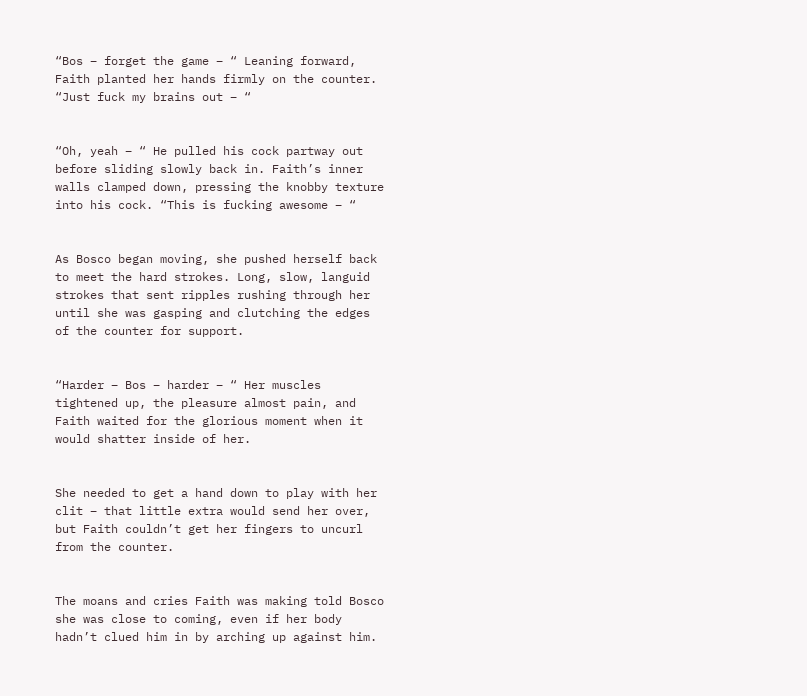“Bos – forget the game – “ Leaning forward, Faith planted her hands firmly on the counter. “Just fuck my brains out – “


“Oh, yeah – “ He pulled his cock partway out before sliding slowly back in. Faith’s inner walls clamped down, pressing the knobby texture into his cock. “This is fucking awesome – “


As Bosco began moving, she pushed herself back to meet the hard strokes. Long, slow, languid strokes that sent ripples rushing through her until she was gasping and clutching the edges of the counter for support.


“Harder – Bos – harder – “ Her muscles tightened up, the pleasure almost pain, and Faith waited for the glorious moment when it would shatter inside of her.


She needed to get a hand down to play with her clit – that little extra would send her over, but Faith couldn’t get her fingers to uncurl from the counter.


The moans and cries Faith was making told Bosco she was close to coming, even if her body hadn’t clued him in by arching up against him.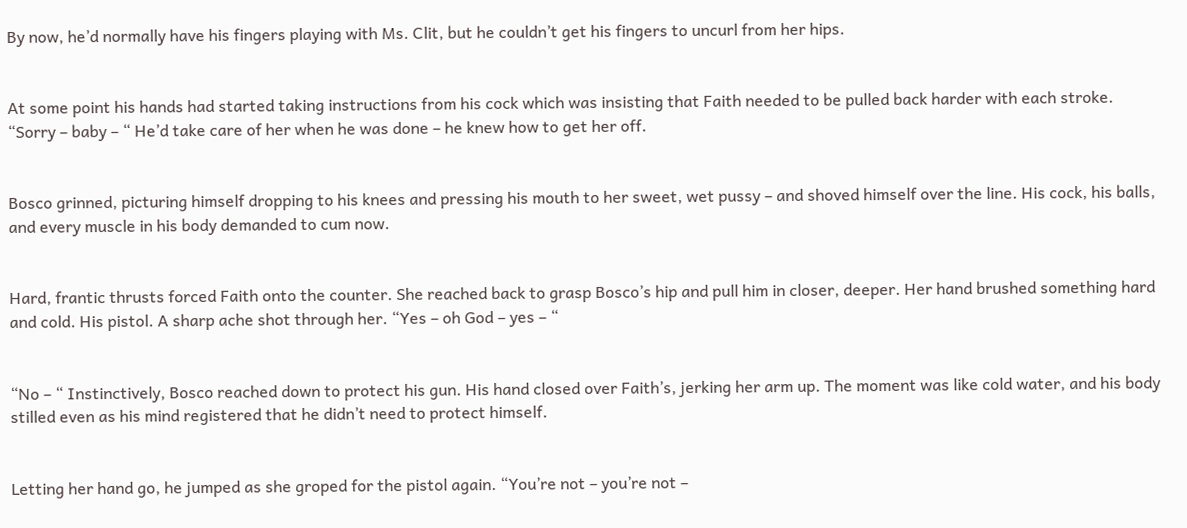By now, he’d normally have his fingers playing with Ms. Clit, but he couldn’t get his fingers to uncurl from her hips.


At some point his hands had started taking instructions from his cock which was insisting that Faith needed to be pulled back harder with each stroke. “Sorry – baby – “ He’d take care of her when he was done – he knew how to get her off.


Bosco grinned, picturing himself dropping to his knees and pressing his mouth to her sweet, wet pussy – and shoved himself over the line. His cock, his balls, and every muscle in his body demanded to cum now.


Hard, frantic thrusts forced Faith onto the counter. She reached back to grasp Bosco’s hip and pull him in closer, deeper. Her hand brushed something hard and cold. His pistol. A sharp ache shot through her. “Yes – oh God – yes – “


“No – “ Instinctively, Bosco reached down to protect his gun. His hand closed over Faith’s, jerking her arm up. The moment was like cold water, and his body stilled even as his mind registered that he didn’t need to protect himself.


Letting her hand go, he jumped as she groped for the pistol again. “You’re not – you’re not –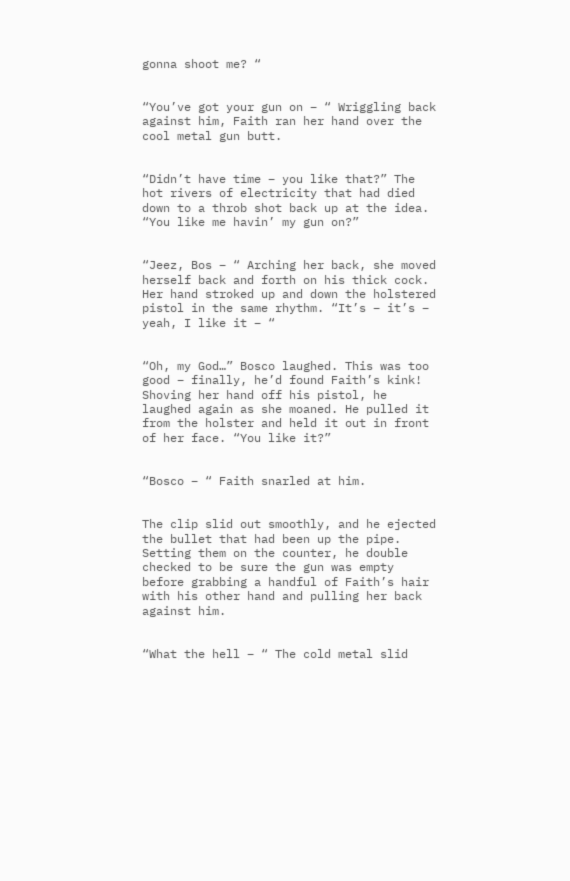gonna shoot me? “


“You’ve got your gun on – “ Wriggling back against him, Faith ran her hand over the cool metal gun butt.


“Didn’t have time – you like that?” The hot rivers of electricity that had died down to a throb shot back up at the idea. “You like me havin’ my gun on?”


“Jeez, Bos – “ Arching her back, she moved herself back and forth on his thick cock. Her hand stroked up and down the holstered pistol in the same rhythm. “It’s – it’s – yeah, I like it – “


“Oh, my God…” Bosco laughed. This was too good – finally, he’d found Faith’s kink! Shoving her hand off his pistol, he laughed again as she moaned. He pulled it from the holster and held it out in front of her face. “You like it?”


“Bosco – “ Faith snarled at him.


The clip slid out smoothly, and he ejected the bullet that had been up the pipe. Setting them on the counter, he double checked to be sure the gun was empty before grabbing a handful of Faith’s hair with his other hand and pulling her back against him.


“What the hell – “ The cold metal slid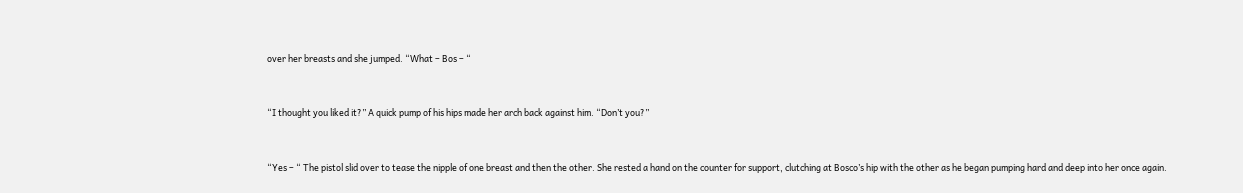over her breasts and she jumped. “What – Bos – “


“I thought you liked it?” A quick pump of his hips made her arch back against him. “Don’t you?”


“Yes – “ The pistol slid over to tease the nipple of one breast and then the other. She rested a hand on the counter for support, clutching at Bosco’s hip with the other as he began pumping hard and deep into her once again.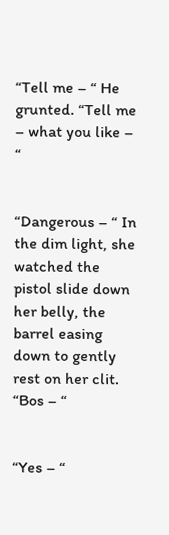“Tell me – “ He grunted. “Tell me – what you like – “


“Dangerous – “ In the dim light, she watched the pistol slide down her belly, the barrel easing down to gently rest on her clit. “Bos – “


“Yes – “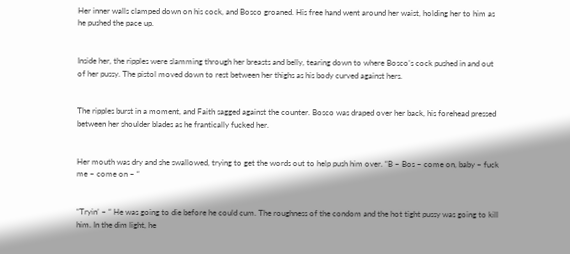Her inner walls clamped down on his cock, and Bosco groaned. His free hand went around her waist, holding her to him as he pushed the pace up.


Inside her, the ripples were slamming through her breasts and belly, tearing down to where Bosco’s cock pushed in and out of her pussy. The pistol moved down to rest between her thighs as his body curved against hers.


The ripples burst in a moment, and Faith sagged against the counter. Bosco was draped over her back, his forehead pressed between her shoulder blades as he frantically fucked her.


Her mouth was dry and she swallowed, trying to get the words out to help push him over. “B – Bos – come on, baby – fuck me – come on – “


“Tryin’ – “ He was going to die before he could cum. The roughness of the condom and the hot tight pussy was going to kill him. In the dim light, he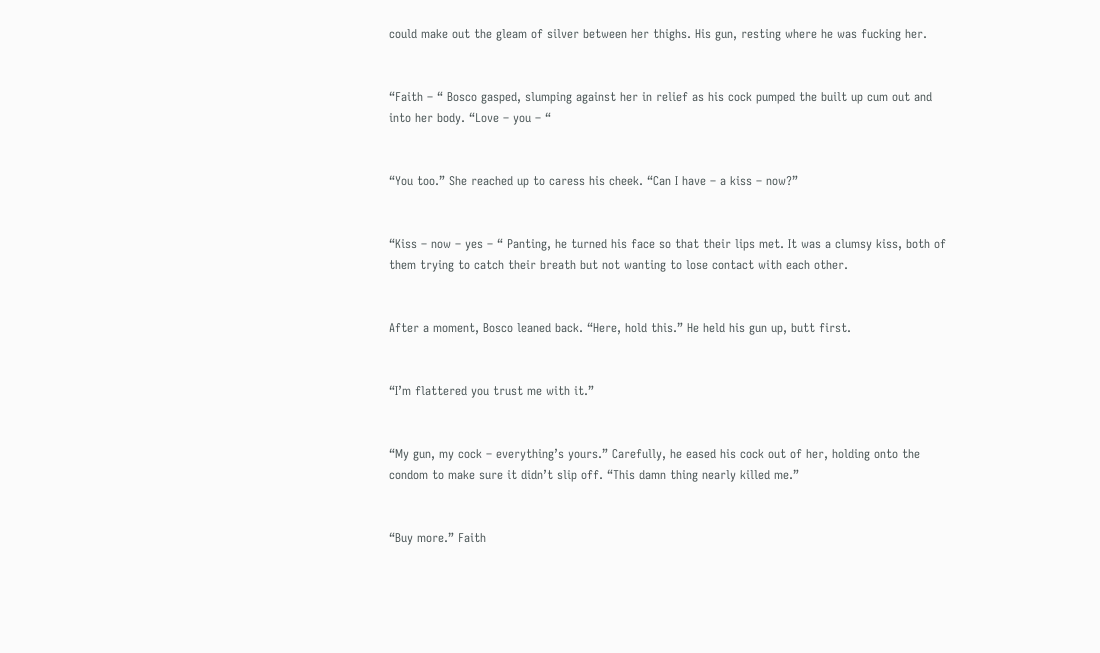could make out the gleam of silver between her thighs. His gun, resting where he was fucking her.


“Faith – “ Bosco gasped, slumping against her in relief as his cock pumped the built up cum out and into her body. “Love – you – “


“You too.” She reached up to caress his cheek. “Can I have – a kiss – now?”


“Kiss – now – yes – “ Panting, he turned his face so that their lips met. It was a clumsy kiss, both of them trying to catch their breath but not wanting to lose contact with each other.


After a moment, Bosco leaned back. “Here, hold this.” He held his gun up, butt first.


“I’m flattered you trust me with it.”


“My gun, my cock – everything’s yours.” Carefully, he eased his cock out of her, holding onto the condom to make sure it didn’t slip off. “This damn thing nearly killed me.”


“Buy more.” Faith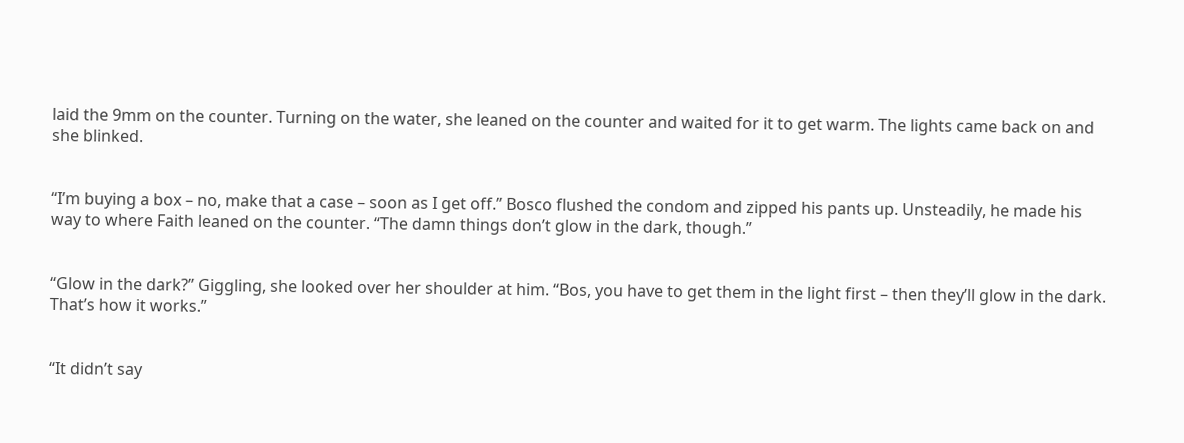laid the 9mm on the counter. Turning on the water, she leaned on the counter and waited for it to get warm. The lights came back on and she blinked.


“I’m buying a box – no, make that a case – soon as I get off.” Bosco flushed the condom and zipped his pants up. Unsteadily, he made his way to where Faith leaned on the counter. “The damn things don’t glow in the dark, though.”


“Glow in the dark?” Giggling, she looked over her shoulder at him. “Bos, you have to get them in the light first – then they’ll glow in the dark. That’s how it works.”


“It didn’t say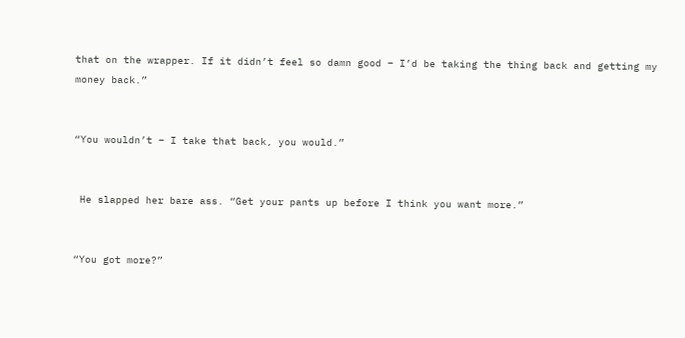that on the wrapper. If it didn’t feel so damn good – I’d be taking the thing back and getting my money back.”


“You wouldn’t – I take that back, you would.”


 He slapped her bare ass. “Get your pants up before I think you want more.”


“You got more?”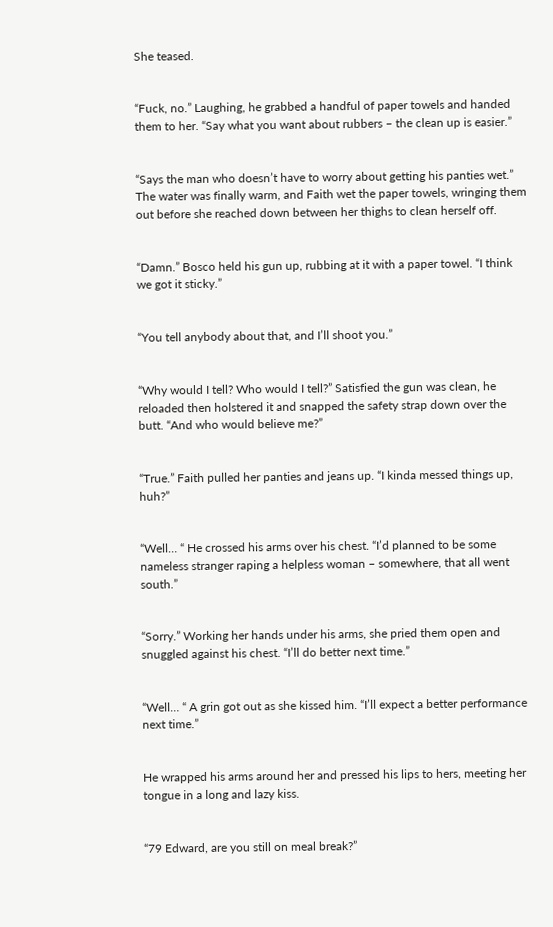She teased.


“Fuck, no.” Laughing, he grabbed a handful of paper towels and handed them to her. “Say what you want about rubbers – the clean up is easier.”


“Says the man who doesn’t have to worry about getting his panties wet.” The water was finally warm, and Faith wet the paper towels, wringing them out before she reached down between her thighs to clean herself off.


“Damn.” Bosco held his gun up, rubbing at it with a paper towel. “I think we got it sticky.”


“You tell anybody about that, and I’ll shoot you.”


“Why would I tell? Who would I tell?” Satisfied the gun was clean, he reloaded then holstered it and snapped the safety strap down over the butt. “And who would believe me?”


“True.” Faith pulled her panties and jeans up. “I kinda messed things up, huh?”


“Well… “ He crossed his arms over his chest. “I’d planned to be some nameless stranger raping a helpless woman – somewhere, that all went south.”


“Sorry.” Working her hands under his arms, she pried them open and snuggled against his chest. “I’ll do better next time.”


“Well… “ A grin got out as she kissed him. “I’ll expect a better performance next time.”


He wrapped his arms around her and pressed his lips to hers, meeting her tongue in a long and lazy kiss.


“79 Edward, are you still on meal break?”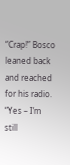“Crap!” Bosco leaned back and reached for his radio. “Yes – I’m still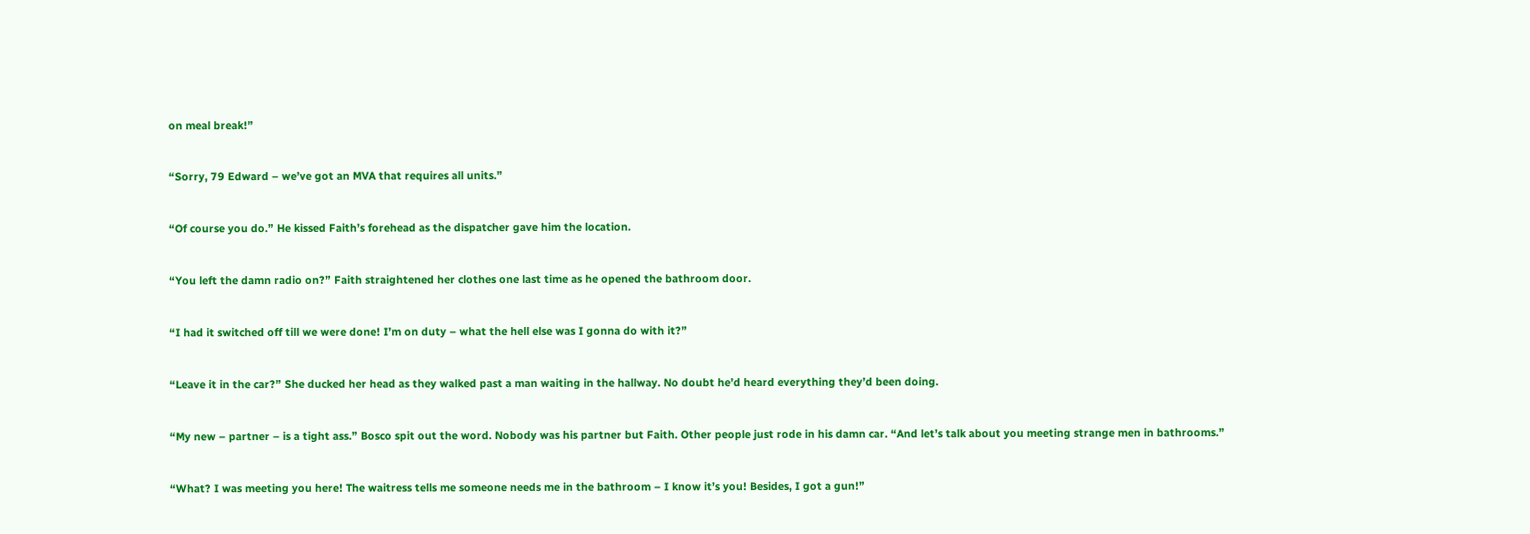on meal break!”


“Sorry, 79 Edward – we’ve got an MVA that requires all units.”


“Of course you do.” He kissed Faith’s forehead as the dispatcher gave him the location.


“You left the damn radio on?” Faith straightened her clothes one last time as he opened the bathroom door.


“I had it switched off till we were done! I’m on duty – what the hell else was I gonna do with it?”


“Leave it in the car?” She ducked her head as they walked past a man waiting in the hallway. No doubt he’d heard everything they’d been doing.


“My new – partner – is a tight ass.” Bosco spit out the word. Nobody was his partner but Faith. Other people just rode in his damn car. “And let’s talk about you meeting strange men in bathrooms.”


“What? I was meeting you here! The waitress tells me someone needs me in the bathroom – I know it’s you! Besides, I got a gun!”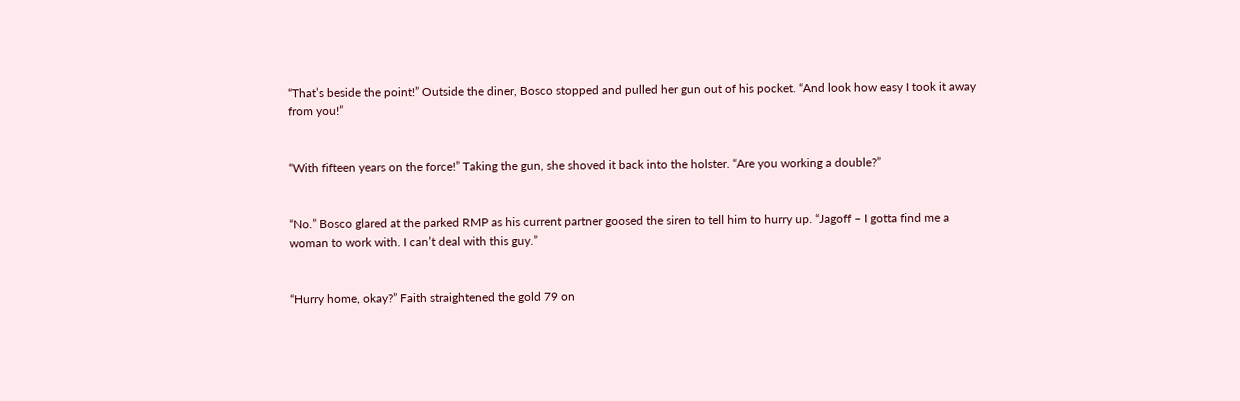“That’s beside the point!” Outside the diner, Bosco stopped and pulled her gun out of his pocket. “And look how easy I took it away from you!”


“With fifteen years on the force!” Taking the gun, she shoved it back into the holster. “Are you working a double?”


“No.” Bosco glared at the parked RMP as his current partner goosed the siren to tell him to hurry up. “Jagoff – I gotta find me a woman to work with. I can’t deal with this guy.”


“Hurry home, okay?” Faith straightened the gold 79 on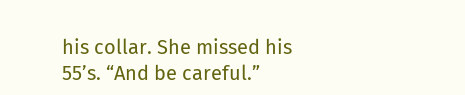his collar. She missed his 55’s. “And be careful.”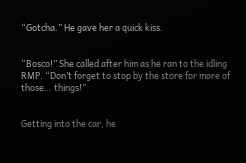“Gotcha.” He gave her a quick kiss.


“Bosco!” She called after him as he ran to the idling RMP. “Don’t forget to stop by the store for more of those… things!”


Getting into the car, he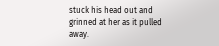stuck his head out and grinned at her as it pulled away.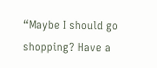“Maybe I should go shopping? Have a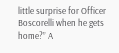little surprise for Officer Boscorelli when he gets home?” A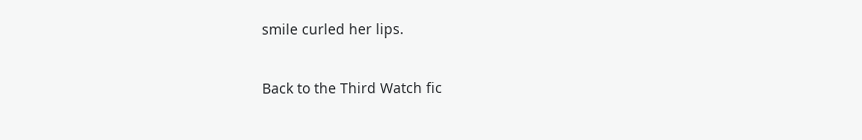smile curled her lips.

Back to the Third Watch fic